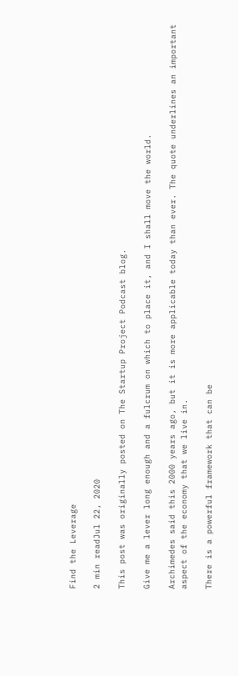Find the Leverage

2 min readJul 22, 2020

This post was originally posted on The Startup Project Podcast blog.

Give me a lever long enough and a fulcrum on which to place it, and I shall move the world.

Archimedes said this 2000 years ago, but it is more applicable today than ever. The quote underlines an important aspect of the economy that we live in.

There is a powerful framework that can be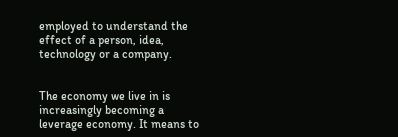employed to understand the effect of a person, idea, technology or a company.


The economy we live in is increasingly becoming a leverage economy. It means to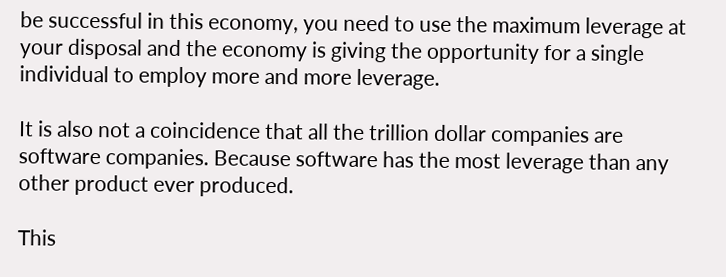be successful in this economy, you need to use the maximum leverage at your disposal and the economy is giving the opportunity for a single individual to employ more and more leverage.

It is also not a coincidence that all the trillion dollar companies are software companies. Because software has the most leverage than any other product ever produced.

This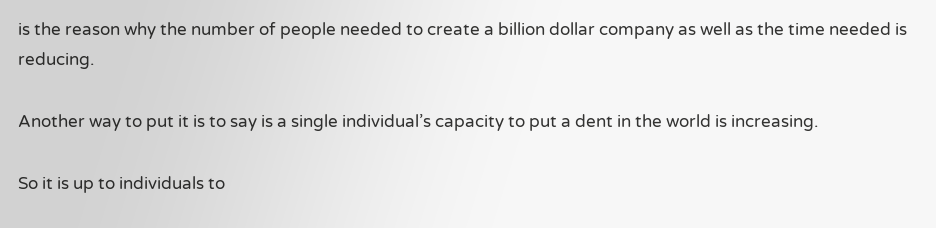is the reason why the number of people needed to create a billion dollar company as well as the time needed is reducing.

Another way to put it is to say is a single individual’s capacity to put a dent in the world is increasing.

So it is up to individuals to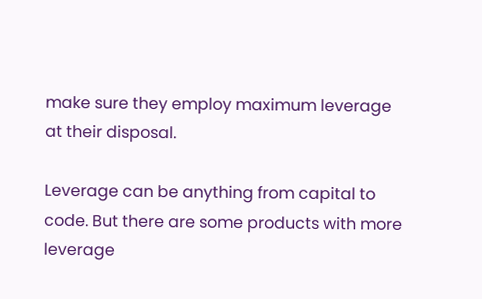make sure they employ maximum leverage at their disposal.

Leverage can be anything from capital to code. But there are some products with more leverage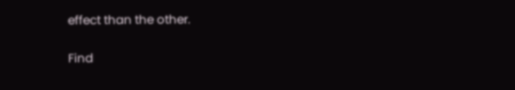effect than the other.

Find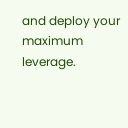and deploy your maximum leverage.